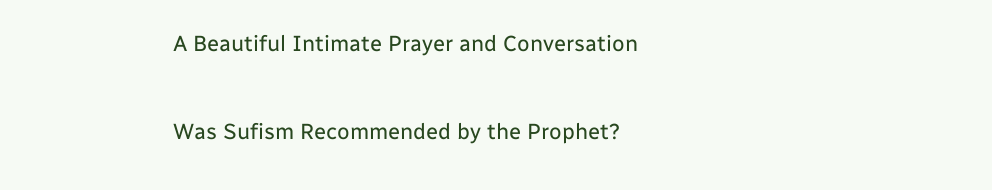A Beautiful Intimate Prayer and Conversation

Was Sufism Recommended by the Prophet?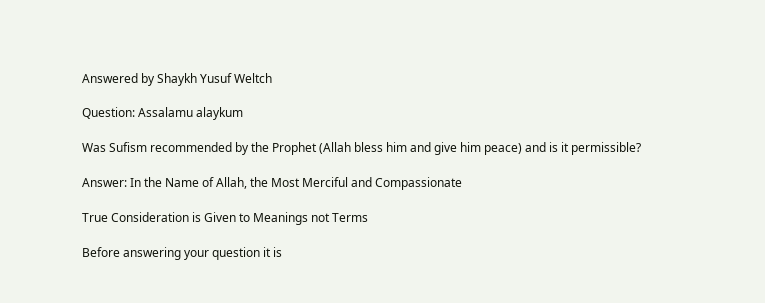Answered by Shaykh Yusuf Weltch

Question: Assalamu alaykum

Was Sufism recommended by the Prophet (Allah bless him and give him peace) and is it permissible?

Answer: In the Name of Allah, the Most Merciful and Compassionate

True Consideration is Given to Meanings not Terms

Before answering your question it is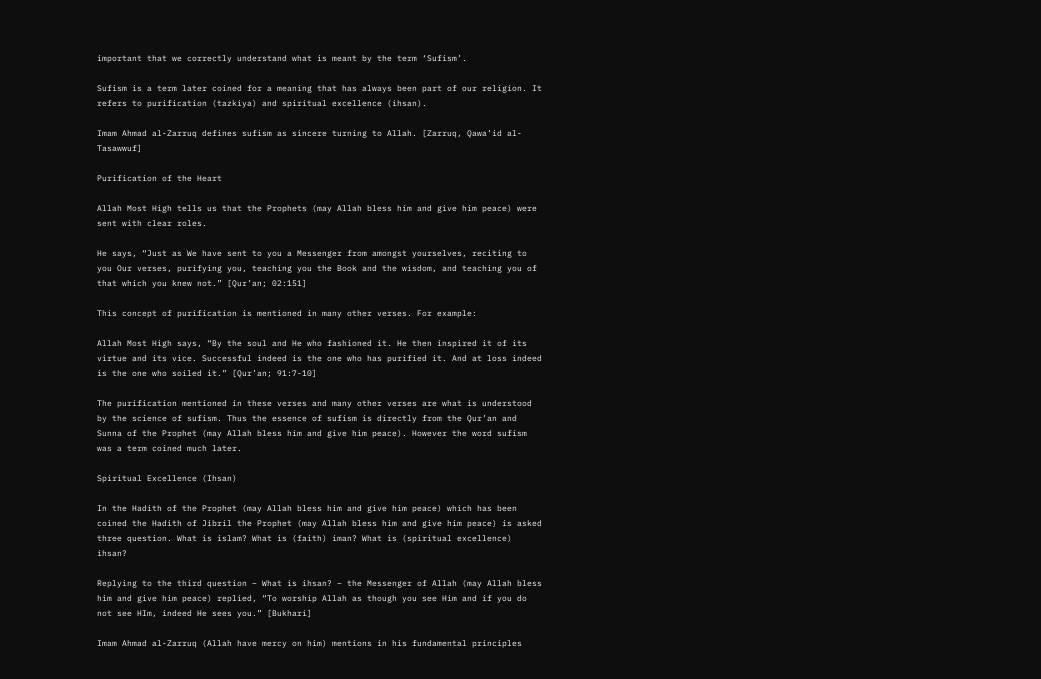important that we correctly understand what is meant by the term ‘Sufism’.

Sufism is a term later coined for a meaning that has always been part of our religion. It refers to purification (tazkiya) and spiritual excellence (ihsan).

Imam Ahmad al-Zarruq defines sufism as sincere turning to Allah. [Zarruq, Qawa’id al-Tasawwuf]

Purification of the Heart

Allah Most High tells us that the Prophets (may Allah bless him and give him peace) were sent with clear roles.

He says, “Just as We have sent to you a Messenger from amongst yourselves, reciting to you Our verses, purifying you, teaching you the Book and the wisdom, and teaching you of that which you knew not.” [Qur’an; 02:151]

This concept of purification is mentioned in many other verses. For example:

Allah Most High says, “By the soul and He who fashioned it. He then inspired it of its virtue and its vice. Successful indeed is the one who has purified it. And at loss indeed is the one who soiled it.” [Qur’an; 91:7-10]

The purification mentioned in these verses and many other verses are what is understood by the science of sufism. Thus the essence of sufism is directly from the Qur’an and Sunna of the Prophet (may Allah bless him and give him peace). However the word sufism was a term coined much later.

Spiritual Excellence (Ihsan)

In the Hadith of the Prophet (may Allah bless him and give him peace) which has been coined the Hadith of Jibril the Prophet (may Allah bless him and give him peace) is asked three question. What is islam? What is (faith) iman? What is (spiritual excellence) ihsan?

Replying to the third question – What is ihsan? – the Messenger of Allah (may Allah bless him and give him peace) replied, “To worship Allah as though you see Him and if you do not see HIm, indeed He sees you.” [Bukhari]

Imam Ahmad al-Zarruq (Allah have mercy on him) mentions in his fundamental principles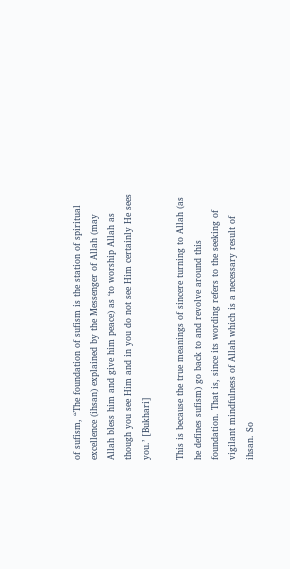of sufism, “The foundation of sufism is the station of spiritual excellence (ihsan) explained by the Messenger of Allah (may Allah bless him and give him peace) as ‘to worship Allah as though you see Him and in you do not see Him certainly He sees you.’ [Bukhari]

This is because the true meanings of sincere turning to Allah (as he defines sufism) go back to and revolve around this foundation. That is, since its wording refers to the seeking of vigilant mindfulness of Allah which is a necessary result of ihsan. So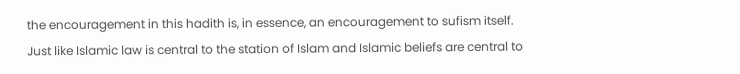the encouragement in this hadith is, in essence, an encouragement to sufism itself. Just like Islamic law is central to the station of Islam and Islamic beliefs are central to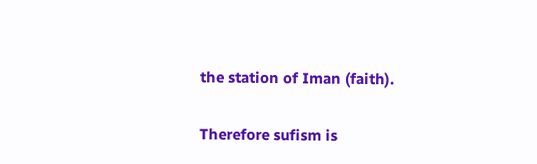the station of Iman (faith).

Therefore sufism is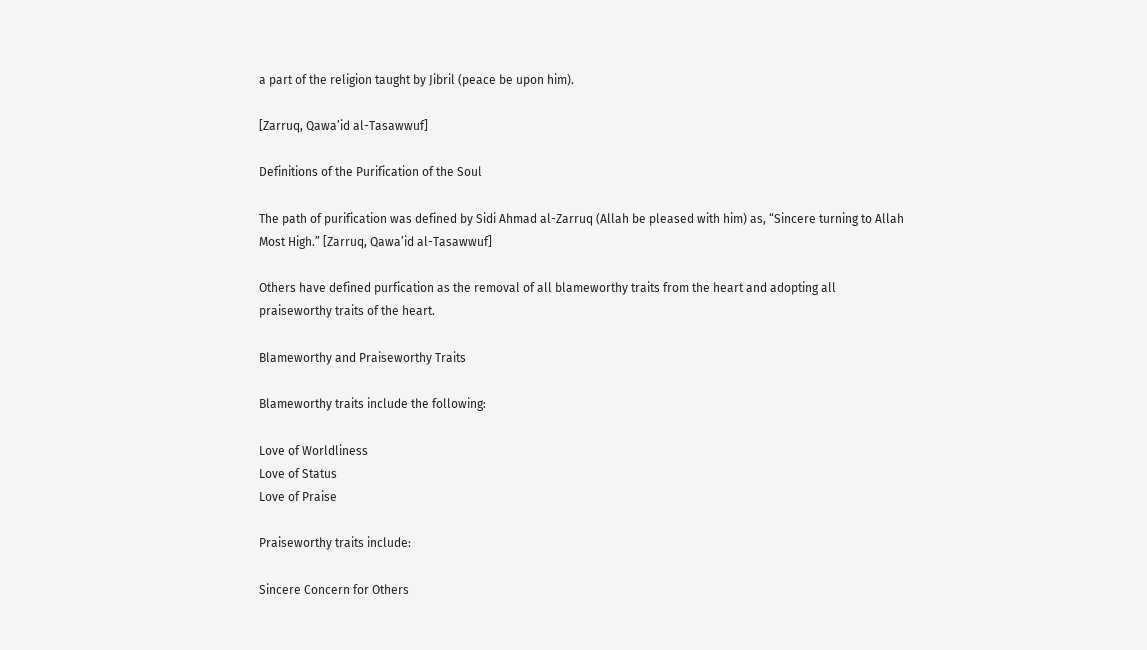a part of the religion taught by Jibril (peace be upon him).

[Zarruq, Qawa’id al-Tasawwuf]

Definitions of the Purification of the Soul

The path of purification was defined by Sidi Ahmad al-Zarruq (Allah be pleased with him) as, “Sincere turning to Allah Most High.” [Zarruq, Qawa’id al-Tasawwuf]

Others have defined purfication as the removal of all blameworthy traits from the heart and adopting all praiseworthy traits of the heart.

Blameworthy and Praiseworthy Traits

Blameworthy traits include the following:

Love of Worldliness
Love of Status
Love of Praise

Praiseworthy traits include:

Sincere Concern for Others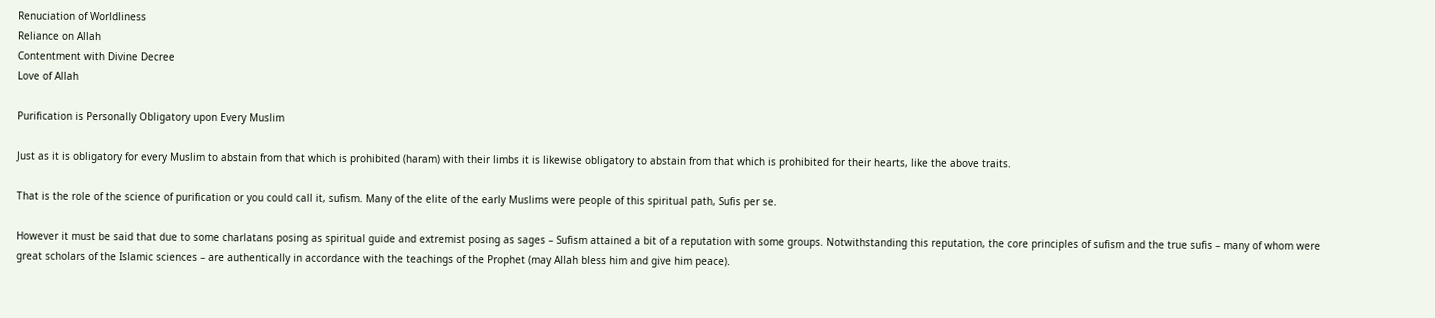Renuciation of Worldliness
Reliance on Allah
Contentment with Divine Decree
Love of Allah

Purification is Personally Obligatory upon Every Muslim

Just as it is obligatory for every Muslim to abstain from that which is prohibited (haram) with their limbs it is likewise obligatory to abstain from that which is prohibited for their hearts, like the above traits.

That is the role of the science of purification or you could call it, sufism. Many of the elite of the early Muslims were people of this spiritual path, Sufis per se.

However it must be said that due to some charlatans posing as spiritual guide and extremist posing as sages – Sufism attained a bit of a reputation with some groups. Notwithstanding this reputation, the core principles of sufism and the true sufis – many of whom were great scholars of the Islamic sciences – are authentically in accordance with the teachings of the Prophet (may Allah bless him and give him peace).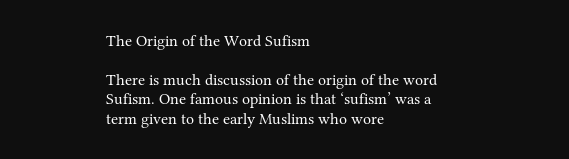The Origin of the Word Sufism

There is much discussion of the origin of the word Sufism. One famous opinion is that ‘sufism’ was a term given to the early Muslims who wore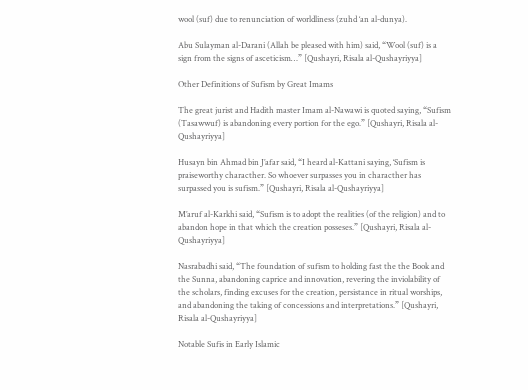wool (suf) due to renunciation of worldliness (zuhd ‘an al-dunya).

Abu Sulayman al-Darani (Allah be pleased with him) said, “Wool (suf) is a sign from the signs of asceticism…” [Qushayri, Risala al-Qushayriyya]

Other Definitions of Sufism by Great Imams

The great jurist and Hadith master Imam al-Nawawi is quoted saying, “Sufism (Tasawwuf) is abandoning every portion for the ego.” [Qushayri, Risala al-Qushayriyya]

Husayn bin Ahmad bin J’afar said, “I heard al-Kattani saying, ‘Sufism is praiseworthy characther. So whoever surpasses you in characther has surpassed you is sufism.” [Qushayri, Risala al-Qushayriyya]

M’aruf al-Karkhi said, “Sufism is to adopt the realities (of the religion) and to abandon hope in that which the creation posseses.” [Qushayri, Risala al-Qushayriyya]

Nasrabadhi said, “The foundation of sufism to holding fast the the Book and the Sunna, abandoning caprice and innovation, revering the inviolability of the scholars, finding excuses for the creation, persistance in ritual worships, and abandoning the taking of concessions and interpretations.” [Qushayri, Risala al-Qushayriyya]

Notable Sufis in Early Islamic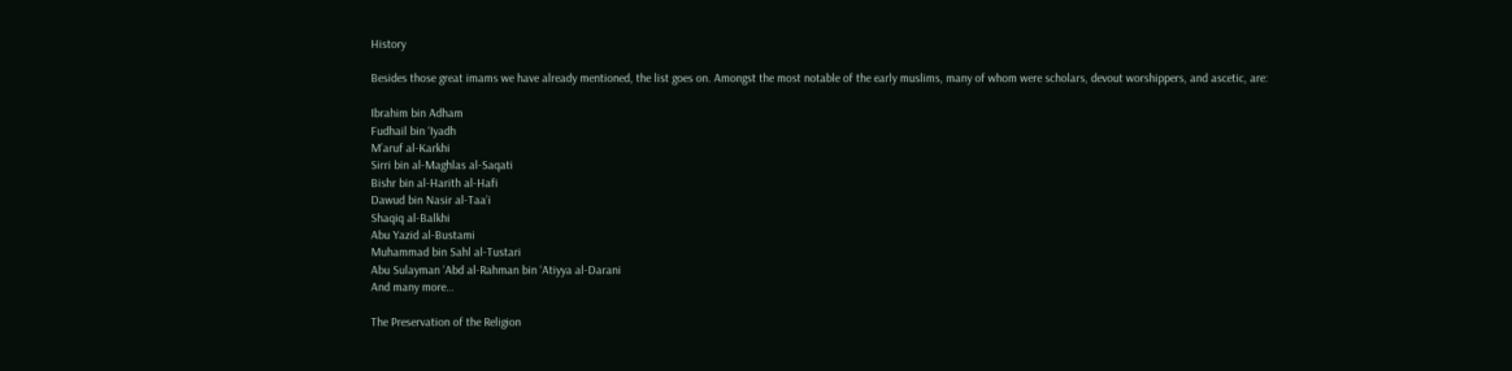History

Besides those great imams we have already mentioned, the list goes on. Amongst the most notable of the early muslims, many of whom were scholars, devout worshippers, and ascetic, are:

Ibrahim bin Adham
Fudhail bin ‘Iyadh
M’aruf al-Karkhi
Sirri bin al-Maghlas al-Saqati
Bishr bin al-Harith al-Hafi
Dawud bin Nasir al-Taa’i
Shaqiq al-Balkhi
Abu Yazid al-Bustami
Muhammad bin Sahl al-Tustari
Abu Sulayman ‘Abd al-Rahman bin ‘Atiyya al-Darani
And many more…

The Preservation of the Religion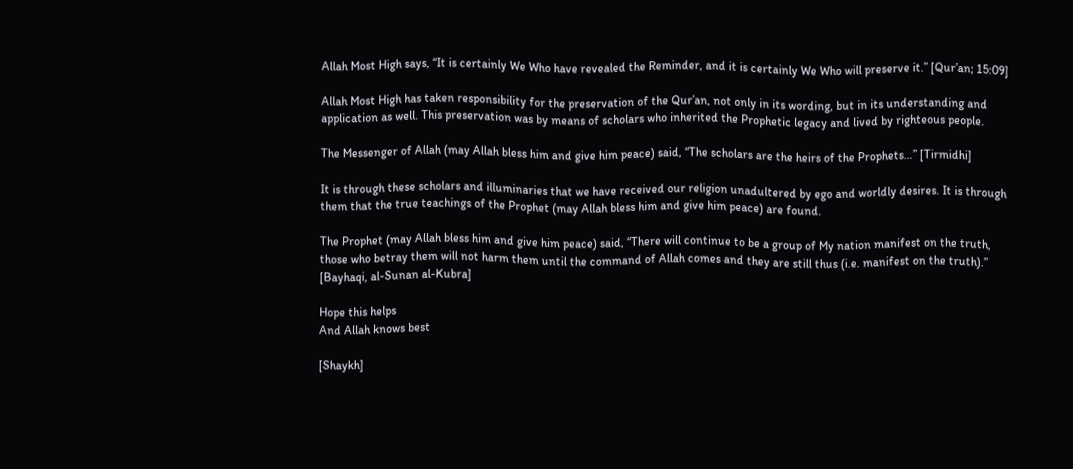Allah Most High says, “It is certainly We Who have revealed the Reminder, and it is certainly We Who will preserve it.” [Qur’an; 15:09]

Allah Most High has taken responsibility for the preservation of the Qur’an, not only in its wording, but in its understanding and application as well. This preservation was by means of scholars who inherited the Prophetic legacy and lived by righteous people.

The Messenger of Allah (may Allah bless him and give him peace) said, “The scholars are the heirs of the Prophets…” [Tirmidhi]

It is through these scholars and illuminaries that we have received our religion unadultered by ego and worldly desires. It is through them that the true teachings of the Prophet (may Allah bless him and give him peace) are found.

The Prophet (may Allah bless him and give him peace) said, “There will continue to be a group of My nation manifest on the truth, those who betray them will not harm them until the command of Allah comes and they are still thus (i.e. manifest on the truth).” [Bayhaqi, al-Sunan al-Kubra]

Hope this helps
And Allah knows best

[Shaykh]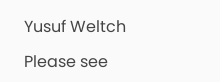Yusuf Weltch

Please see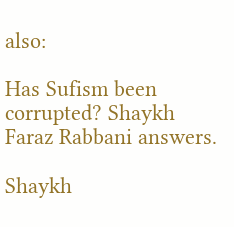also:

Has Sufism been corrupted? Shaykh Faraz Rabbani answers.

Shaykh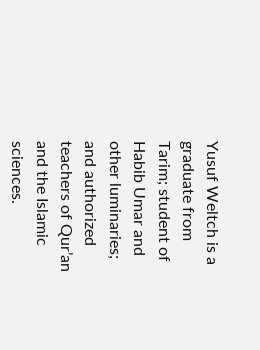Yusuf Weltch is a graduate from Tarim; student of Habib Umar and other luminaries; and authorized teachers of Qur’an and the Islamic sciences.